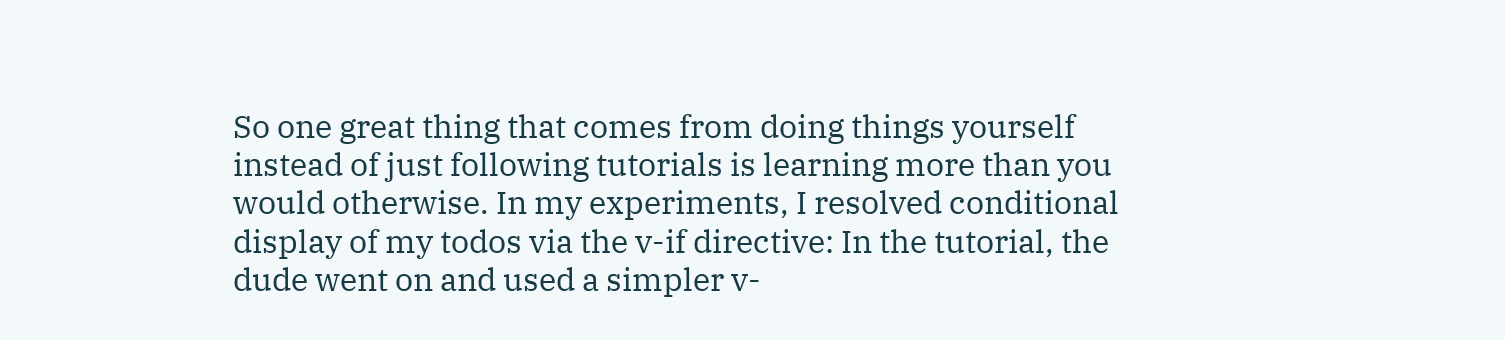So one great thing that comes from doing things yourself instead of just following tutorials is learning more than you would otherwise. In my experiments, I resolved conditional display of my todos via the v-if directive: In the tutorial, the dude went on and used a simpler v-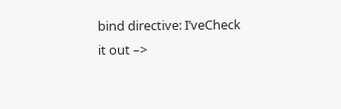bind directive: I’veCheck it out –>